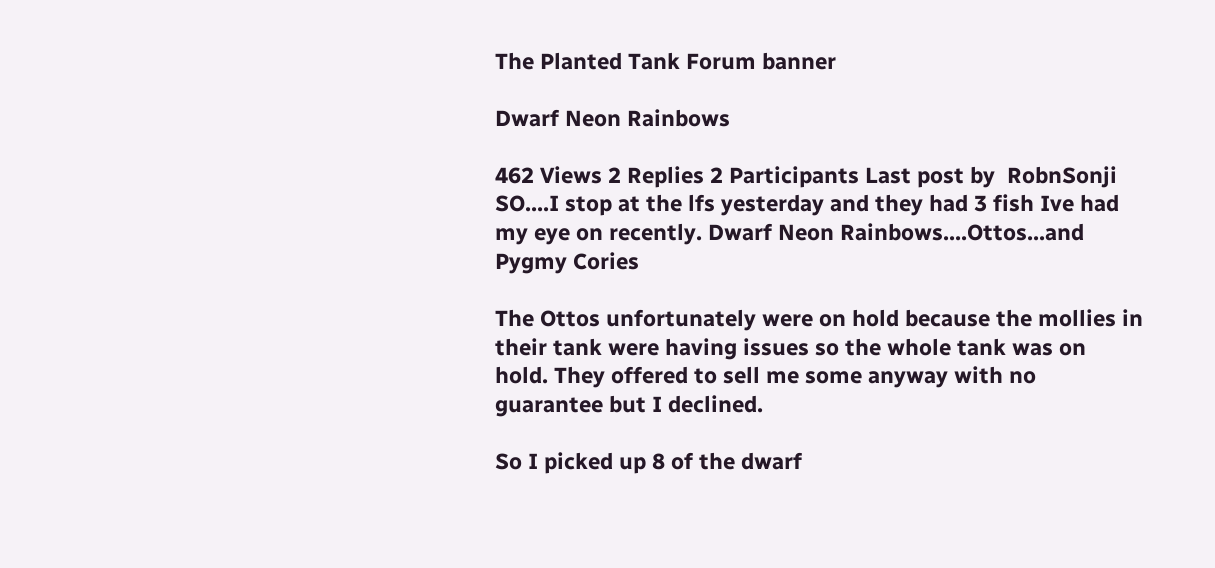The Planted Tank Forum banner

Dwarf Neon Rainbows

462 Views 2 Replies 2 Participants Last post by  RobnSonji
SO....I stop at the lfs yesterday and they had 3 fish Ive had my eye on recently. Dwarf Neon Rainbows....Ottos...and Pygmy Cories

The Ottos unfortunately were on hold because the mollies in their tank were having issues so the whole tank was on hold. They offered to sell me some anyway with no guarantee but I declined.

So I picked up 8 of the dwarf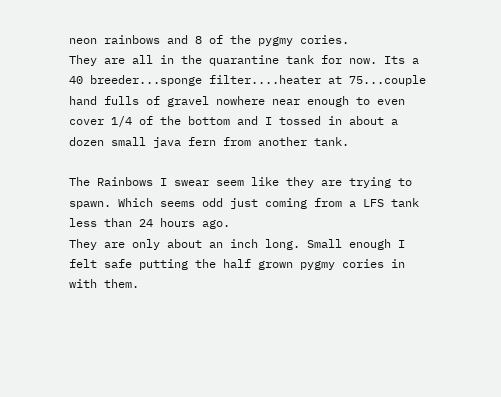neon rainbows and 8 of the pygmy cories.
They are all in the quarantine tank for now. Its a 40 breeder...sponge filter....heater at 75...couple hand fulls of gravel nowhere near enough to even cover 1/4 of the bottom and I tossed in about a dozen small java fern from another tank.

The Rainbows I swear seem like they are trying to spawn. Which seems odd just coming from a LFS tank less than 24 hours ago.
They are only about an inch long. Small enough I felt safe putting the half grown pygmy cories in with them.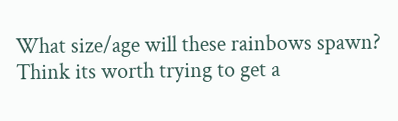What size/age will these rainbows spawn? Think its worth trying to get a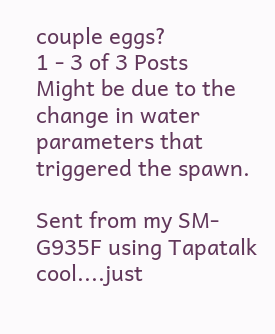couple eggs?
1 - 3 of 3 Posts
Might be due to the change in water parameters that triggered the spawn.

Sent from my SM-G935F using Tapatalk
cool....just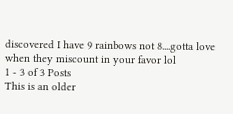discovered I have 9 rainbows not 8....gotta love when they miscount in your favor lol
1 - 3 of 3 Posts
This is an older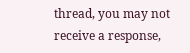thread, you may not receive a response,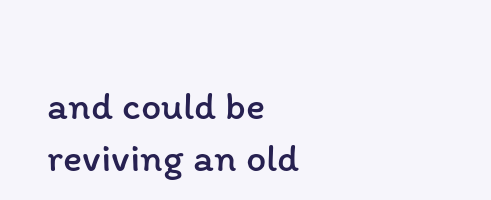and could be reviving an old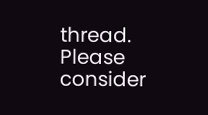thread. Please consider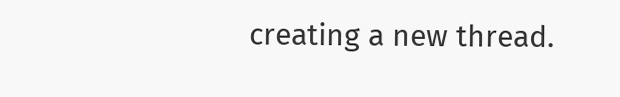creating a new thread.